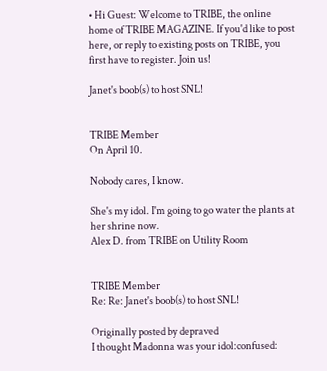• Hi Guest: Welcome to TRIBE, the online home of TRIBE MAGAZINE. If you'd like to post here, or reply to existing posts on TRIBE, you first have to register. Join us!

Janet's boob(s) to host SNL!


TRIBE Member
On April 10.

Nobody cares, I know.

She's my idol. I'm going to go water the plants at her shrine now.
Alex D. from TRIBE on Utility Room


TRIBE Member
Re: Re: Janet's boob(s) to host SNL!

Originally posted by depraved
I thought Madonna was your idol:confused: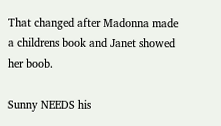That changed after Madonna made a childrens book and Janet showed her boob.

Sunny NEEDS his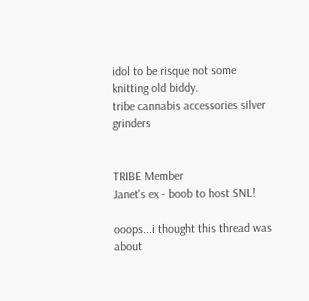idol to be risque not some knitting old biddy.
tribe cannabis accessories silver grinders


TRIBE Member
Janet's ex - boob to host SNL!

ooops...i thought this thread was about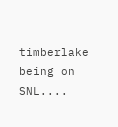timberlake being on SNL....